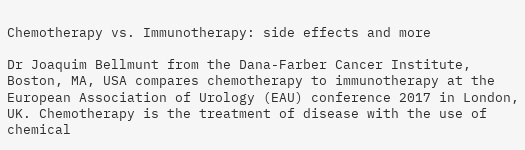Chemotherapy vs. Immunotherapy: side effects and more

Dr Joaquim Bellmunt from the Dana-Farber Cancer Institute, Boston, MA, USA compares chemotherapy to immunotherapy at the European Association of Urology (EAU) conference 2017 in London, UK. Chemotherapy is the treatment of disease with the use of chemical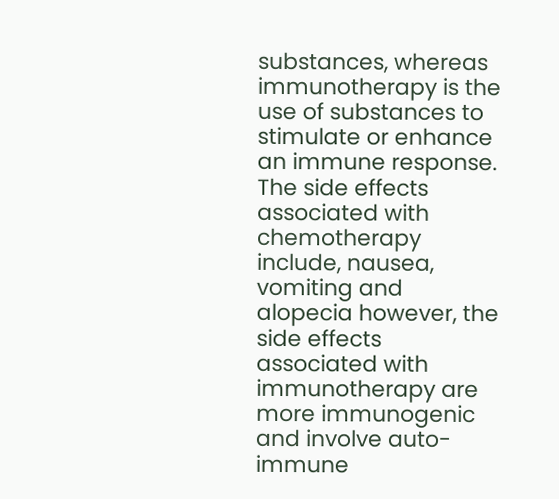substances, whereas immunotherapy is the use of substances to stimulate or enhance an immune response. The side effects associated with chemotherapy include, nausea, vomiting and alopecia however, the side effects associated with immunotherapy are more immunogenic and involve auto-immune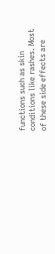functions such as skin conditions like rashes. Most of these side effects are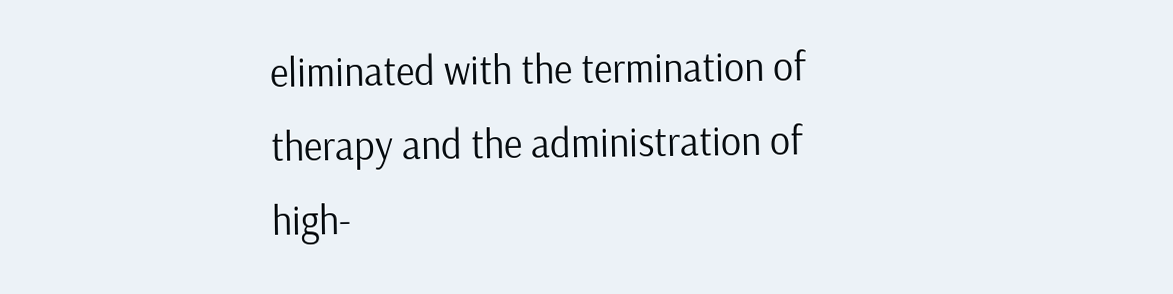eliminated with the termination of therapy and the administration of high-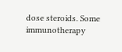dose steroids. Some immunotherapy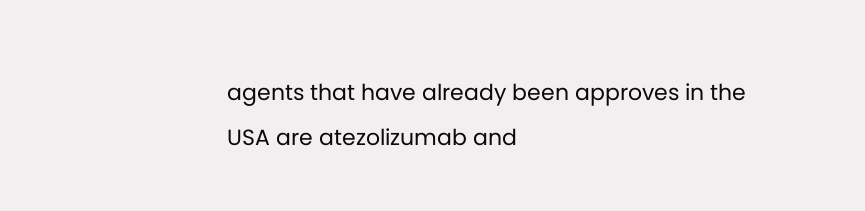agents that have already been approves in the USA are atezolizumab and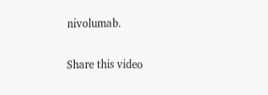nivolumab.

Share this video